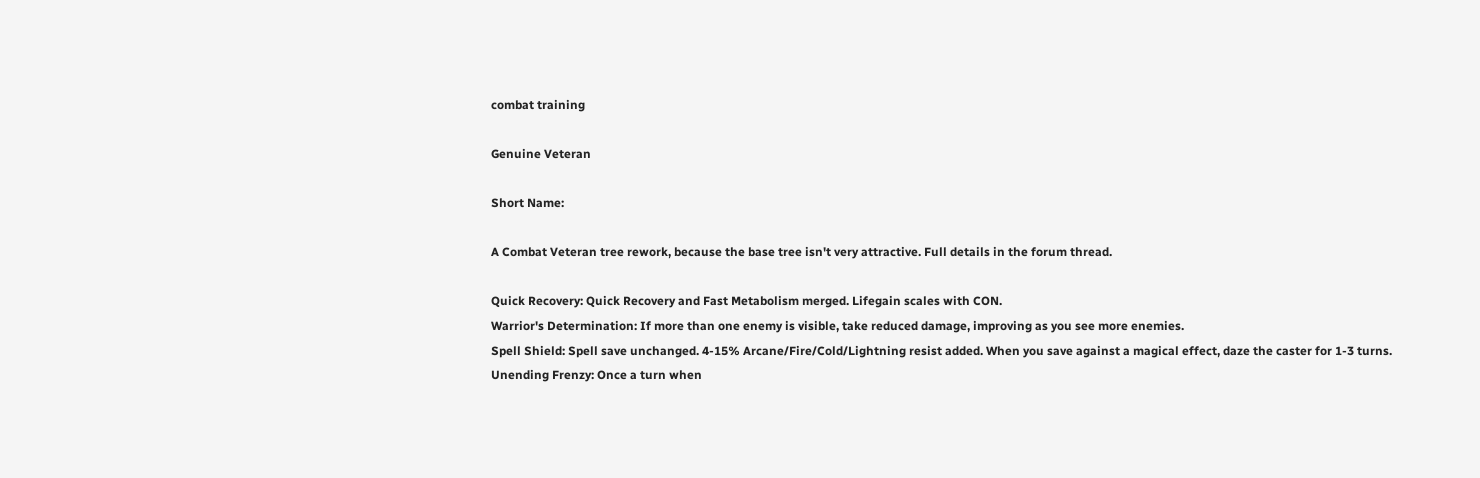combat training

Genuine Veteran

Short Name:

A Combat Veteran tree rework, because the base tree isn't very attractive. Full details in the forum thread.

Quick Recovery: Quick Recovery and Fast Metabolism merged. Lifegain scales with CON.
Warrior's Determination: If more than one enemy is visible, take reduced damage, improving as you see more enemies.
Spell Shield: Spell save unchanged. 4-15% Arcane/Fire/Cold/Lightning resist added. When you save against a magical effect, daze the caster for 1-3 turns.
Unending Frenzy: Once a turn when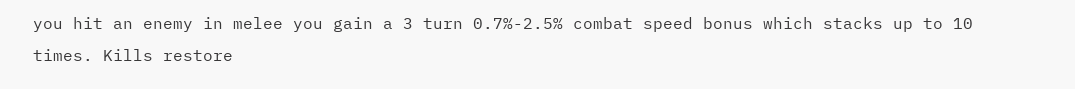you hit an enemy in melee you gain a 3 turn 0.7%-2.5% combat speed bonus which stacks up to 10 times. Kills restore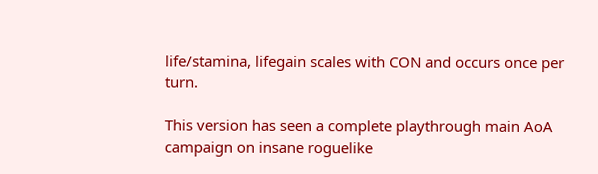life/stamina, lifegain scales with CON and occurs once per turn.

This version has seen a complete playthrough main AoA campaign on insane roguelike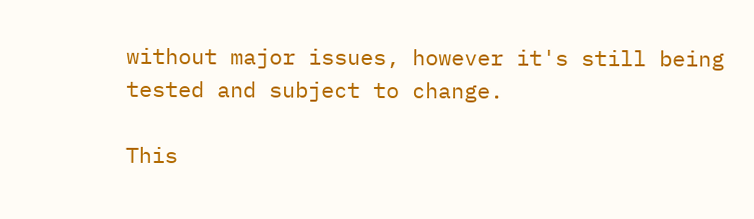without major issues, however it's still being tested and subject to change.

This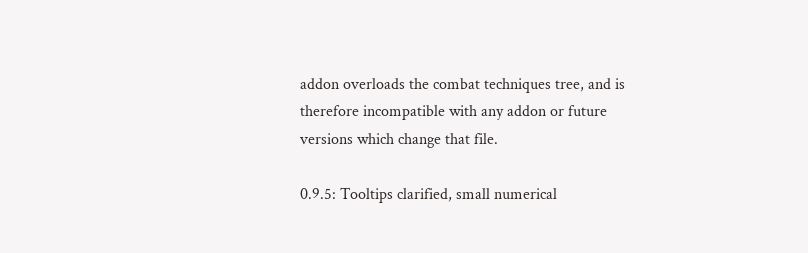addon overloads the combat techniques tree, and is therefore incompatible with any addon or future versions which change that file.

0.9.5: Tooltips clarified, small numerical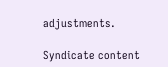adjustments.

Syndicate content